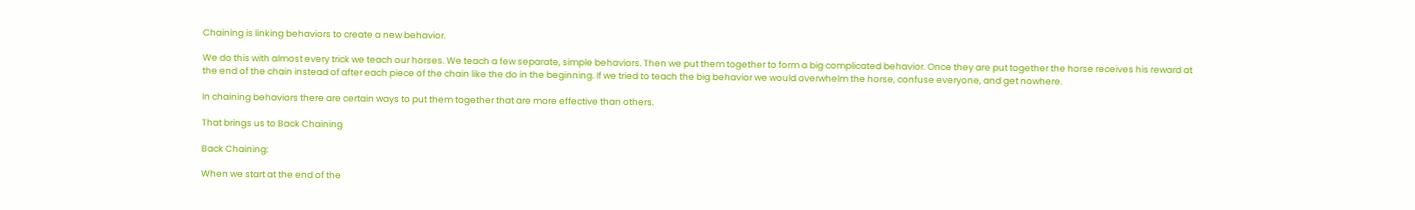Chaining is linking behaviors to create a new behavior.

We do this with almost every trick we teach our horses. We teach a few separate, simple behaviors. Then we put them together to form a big complicated behavior. Once they are put together the horse receives his reward at the end of the chain instead of after each piece of the chain like the do in the beginning. If we tried to teach the big behavior we would overwhelm the horse, confuse everyone, and get nowhere.

In chaining behaviors there are certain ways to put them together that are more effective than others.

That brings us to Back Chaining

Back Chaining:

When we start at the end of the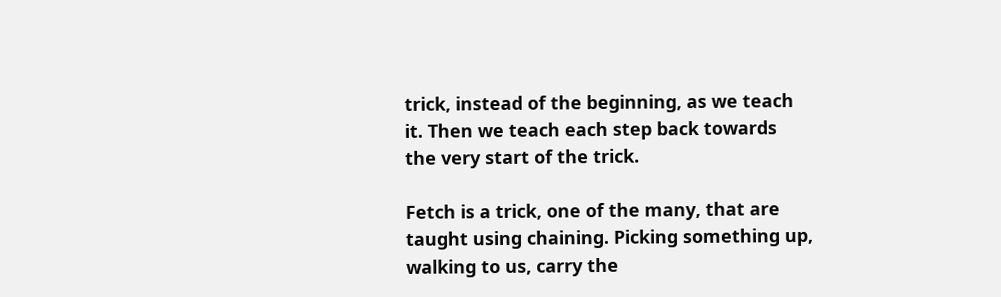trick, instead of the beginning, as we teach it. Then we teach each step back towards the very start of the trick.

Fetch is a trick, one of the many, that are taught using chaining. Picking something up, walking to us, carry the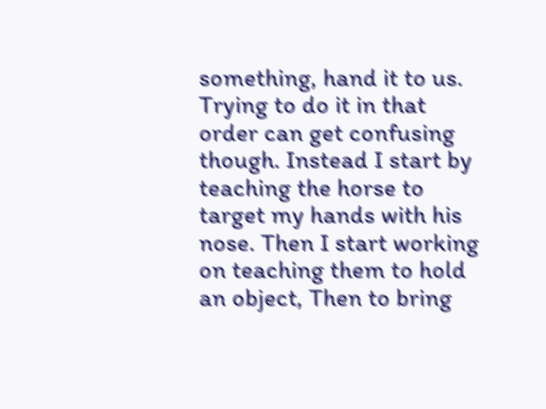something, hand it to us. Trying to do it in that order can get confusing though. Instead I start by teaching the horse to target my hands with his nose. Then I start working on teaching them to hold an object, Then to bring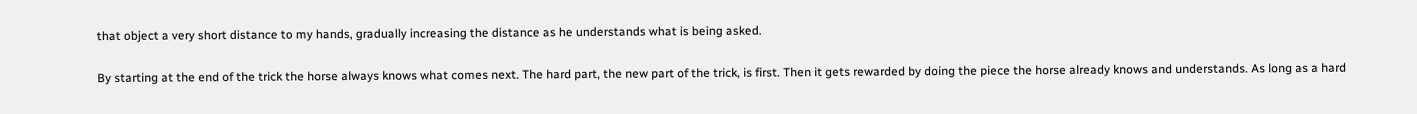that object a very short distance to my hands, gradually increasing the distance as he understands what is being asked.

By starting at the end of the trick the horse always knows what comes next. The hard part, the new part of the trick, is first. Then it gets rewarded by doing the piece the horse already knows and understands. As long as a hard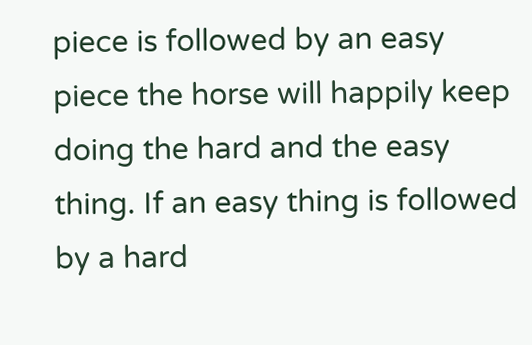piece is followed by an easy piece the horse will happily keep doing the hard and the easy thing. If an easy thing is followed by a hard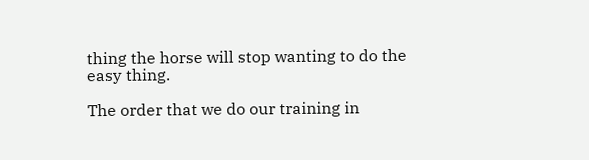thing the horse will stop wanting to do the easy thing.

The order that we do our training in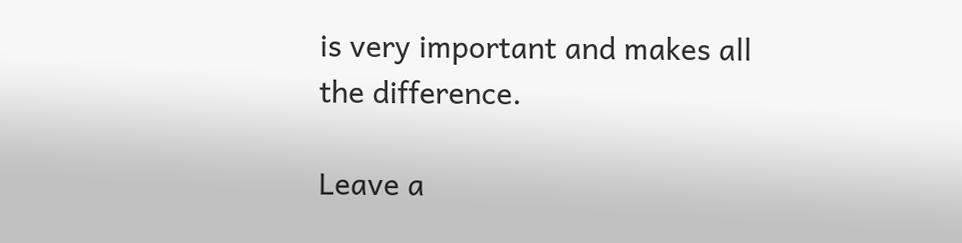is very important and makes all the difference.

Leave a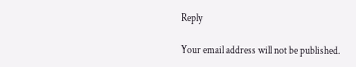Reply

Your email address will not be published.